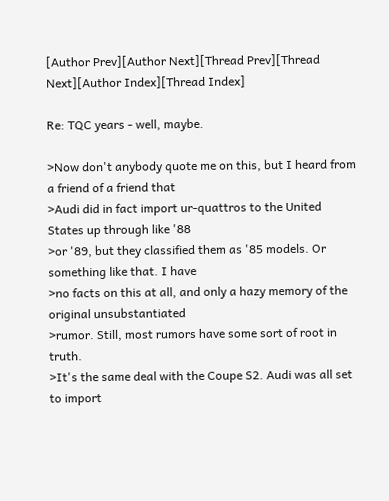[Author Prev][Author Next][Thread Prev][Thread Next][Author Index][Thread Index]

Re: TQC years - well, maybe.

>Now don't anybody quote me on this, but I heard from a friend of a friend that
>Audi did in fact import ur-quattros to the United States up through like '88
>or '89, but they classified them as '85 models. Or something like that. I have
>no facts on this at all, and only a hazy memory of the original unsubstantiated
>rumor. Still, most rumors have some sort of root in truth.
>It's the same deal with the Coupe S2. Audi was all set to import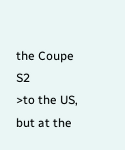the Coupe S2
>to the US, but at the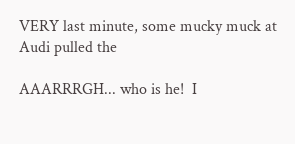VERY last minute, some mucky muck at Audi pulled the

AAARRRGH... who is he!  I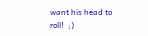want his head to roll!  ;)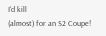I'd kill
(almost) for an S2 Coupe!